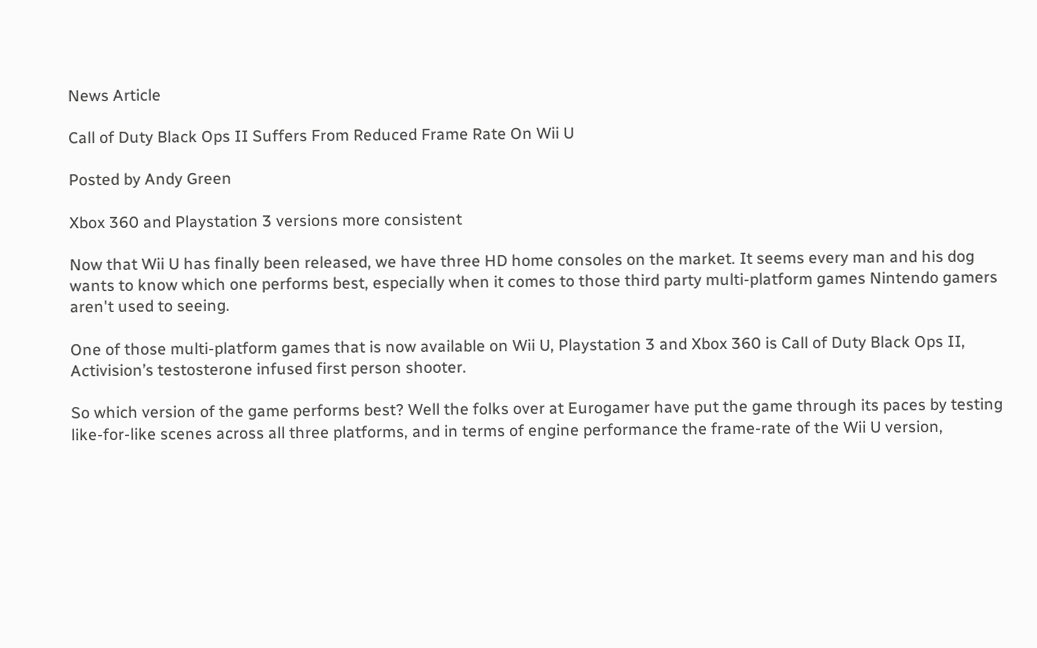News Article

Call of Duty Black Ops II Suffers From Reduced Frame Rate On Wii U

Posted by Andy Green

Xbox 360 and Playstation 3 versions more consistent

Now that Wii U has finally been released, we have three HD home consoles on the market. It seems every man and his dog wants to know which one performs best, especially when it comes to those third party multi-platform games Nintendo gamers aren't used to seeing.

One of those multi-platform games that is now available on Wii U, Playstation 3 and Xbox 360 is Call of Duty Black Ops II, Activision’s testosterone infused first person shooter.

So which version of the game performs best? Well the folks over at Eurogamer have put the game through its paces by testing like-for-like scenes across all three platforms, and in terms of engine performance the frame-rate of the Wii U version,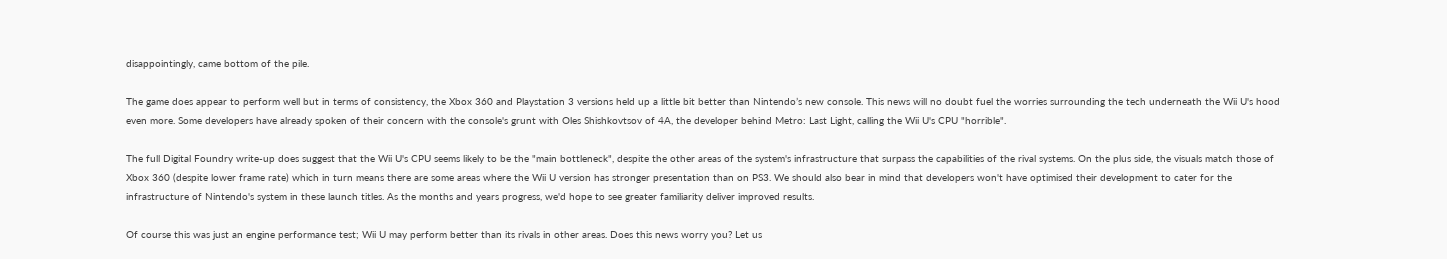disappointingly, came bottom of the pile.

The game does appear to perform well but in terms of consistency, the Xbox 360 and Playstation 3 versions held up a little bit better than Nintendo’s new console. This news will no doubt fuel the worries surrounding the tech underneath the Wii U's hood even more. Some developers have already spoken of their concern with the console's grunt with Oles Shishkovtsov of 4A, the developer behind Metro: Last Light, calling the Wii U's CPU "horrible".

The full Digital Foundry write-up does suggest that the Wii U's CPU seems likely to be the "main bottleneck", despite the other areas of the system's infrastructure that surpass the capabilities of the rival systems. On the plus side, the visuals match those of Xbox 360 (despite lower frame rate) which in turn means there are some areas where the Wii U version has stronger presentation than on PS3. We should also bear in mind that developers won't have optimised their development to cater for the infrastructure of Nintendo's system in these launch titles. As the months and years progress, we'd hope to see greater familiarity deliver improved results.

Of course this was just an engine performance test; Wii U may perform better than its rivals in other areas. Does this news worry you? Let us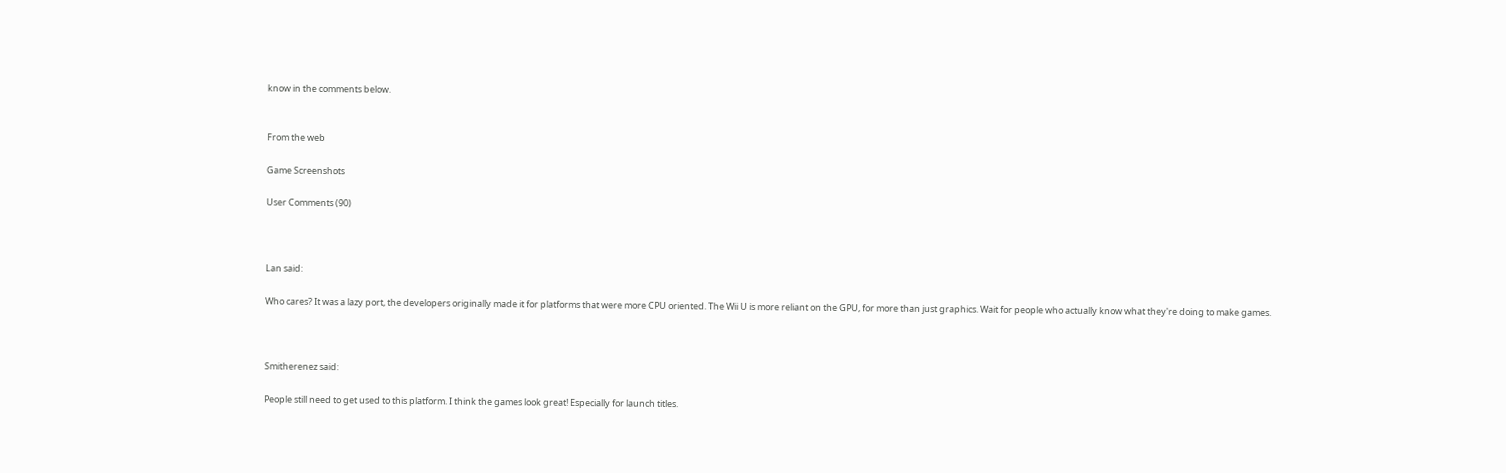know in the comments below.


From the web

Game Screenshots

User Comments (90)



Lan said:

Who cares? It was a lazy port, the developers originally made it for platforms that were more CPU oriented. The Wii U is more reliant on the GPU, for more than just graphics. Wait for people who actually know what they're doing to make games.



Smitherenez said:

People still need to get used to this platform. I think the games look great! Especially for launch titles.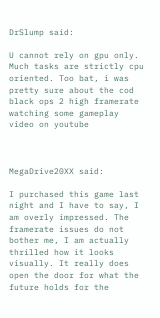DrSlump said:

U cannot rely on gpu only. Much tasks are strictly cpu oriented. Too bat, i was pretty sure about the cod black ops 2 high framerate watching some gameplay video on youtube



MegaDrive20XX said:

I purchased this game last night and I have to say, I am overly impressed. The framerate issues do not bother me, I am actually thrilled how it looks visually. It really does open the door for what the future holds for the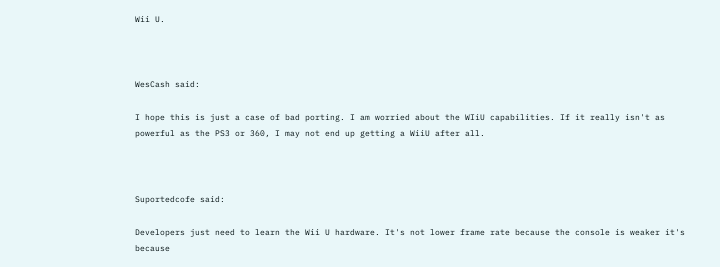Wii U.



WesCash said:

I hope this is just a case of bad porting. I am worried about the WIiU capabilities. If it really isn't as powerful as the PS3 or 360, I may not end up getting a WiiU after all.



Suportedcofe said:

Developers just need to learn the Wii U hardware. It's not lower frame rate because the console is weaker it's because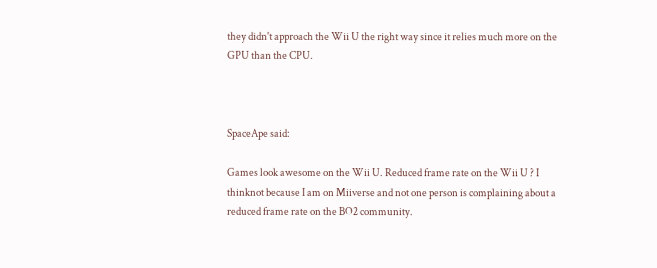they didn't approach the Wii U the right way since it relies much more on the GPU than the CPU.



SpaceApe said:

Games look awesome on the Wii U. Reduced frame rate on the Wii U ? I thinknot because I am on Miiverse and not one person is complaining about a reduced frame rate on the BO2 community.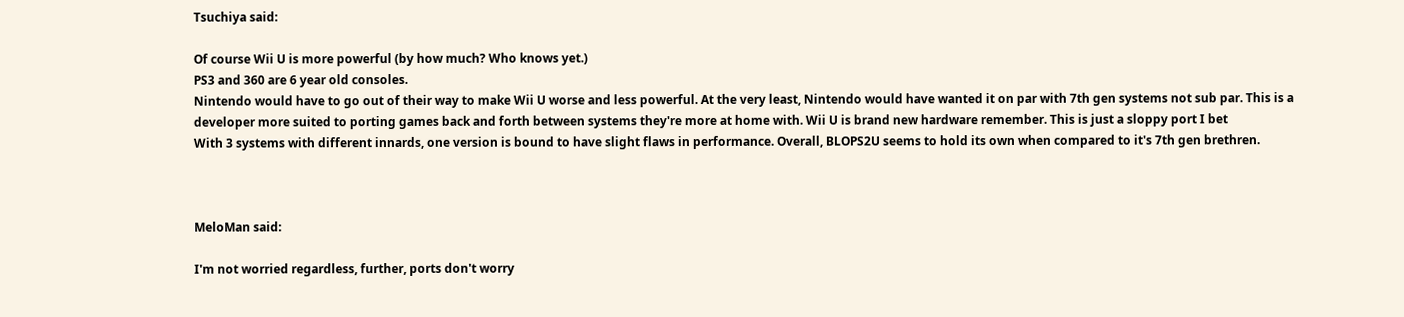Tsuchiya said:

Of course Wii U is more powerful (by how much? Who knows yet.)
PS3 and 360 are 6 year old consoles.
Nintendo would have to go out of their way to make Wii U worse and less powerful. At the very least, Nintendo would have wanted it on par with 7th gen systems not sub par. This is a developer more suited to porting games back and forth between systems they're more at home with. Wii U is brand new hardware remember. This is just a sloppy port I bet
With 3 systems with different innards, one version is bound to have slight flaws in performance. Overall, BLOPS2U seems to hold its own when compared to it's 7th gen brethren.



MeloMan said:

I'm not worried regardless, further, ports don't worry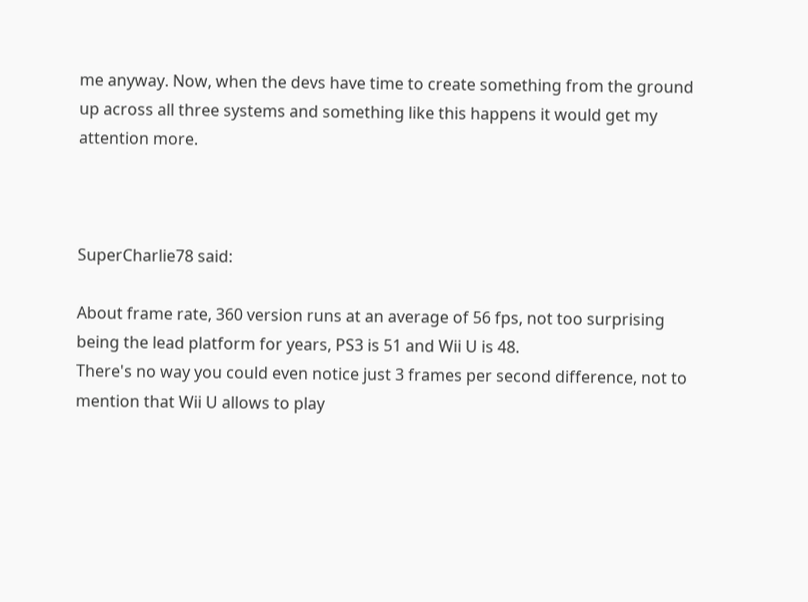me anyway. Now, when the devs have time to create something from the ground up across all three systems and something like this happens it would get my attention more.



SuperCharlie78 said:

About frame rate, 360 version runs at an average of 56 fps, not too surprising being the lead platform for years, PS3 is 51 and Wii U is 48.
There's no way you could even notice just 3 frames per second difference, not to mention that Wii U allows to play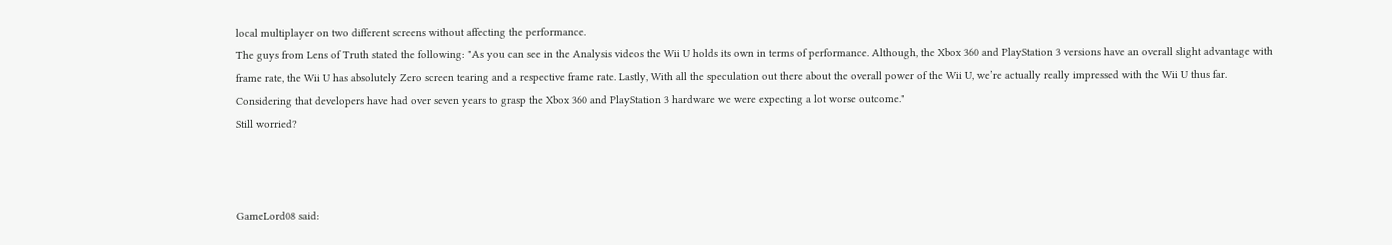local multiplayer on two different screens without affecting the performance.
The guys from Lens of Truth stated the following: "As you can see in the Analysis videos the Wii U holds its own in terms of performance. Although, the Xbox 360 and PlayStation 3 versions have an overall slight advantage with frame rate, the Wii U has absolutely Zero screen tearing and a respective frame rate. Lastly, With all the speculation out there about the overall power of the Wii U, we’re actually really impressed with the Wii U thus far. Considering that developers have had over seven years to grasp the Xbox 360 and PlayStation 3 hardware we were expecting a lot worse outcome."
Still worried?



GameLord08 said: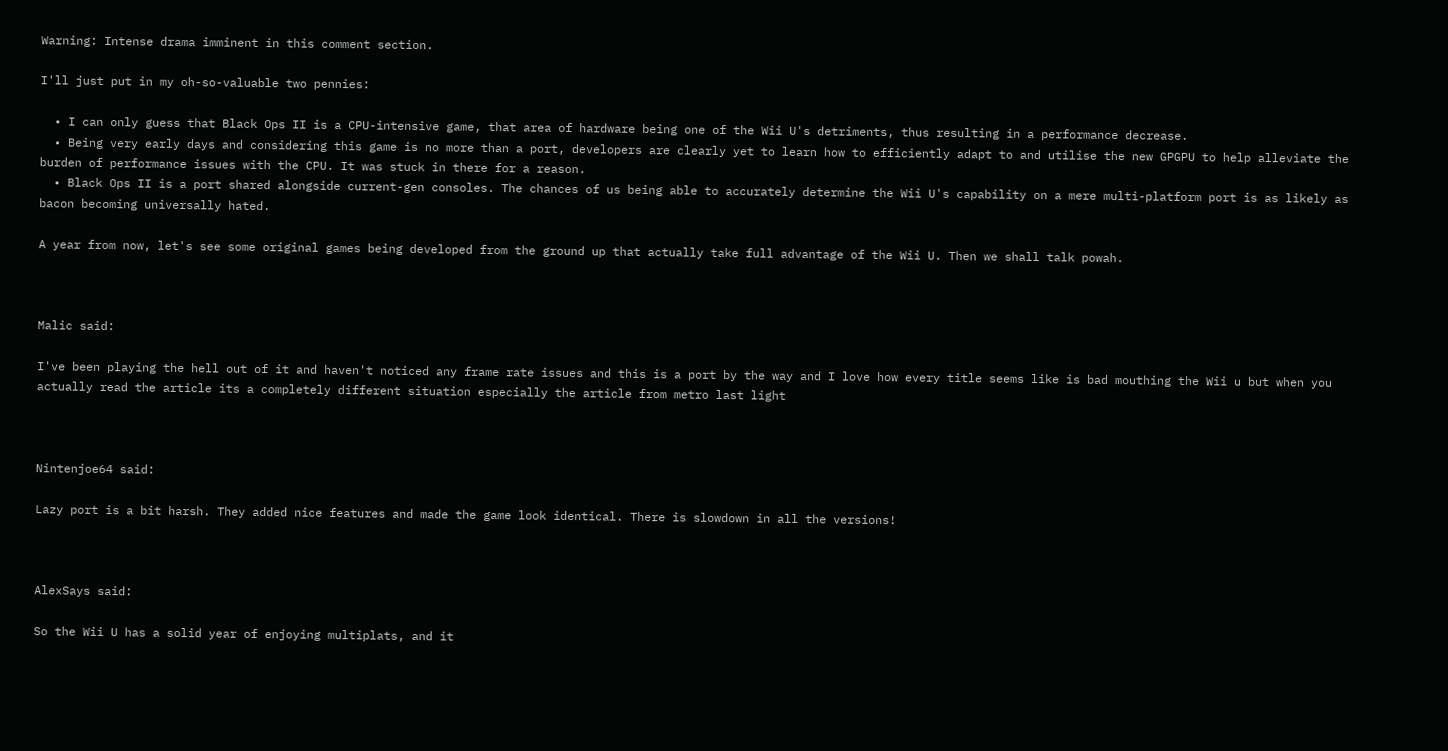Warning: Intense drama imminent in this comment section.

I'll just put in my oh-so-valuable two pennies:

  • I can only guess that Black Ops II is a CPU-intensive game, that area of hardware being one of the Wii U's detriments, thus resulting in a performance decrease.
  • Being very early days and considering this game is no more than a port, developers are clearly yet to learn how to efficiently adapt to and utilise the new GPGPU to help alleviate the burden of performance issues with the CPU. It was stuck in there for a reason.
  • Black Ops II is a port shared alongside current-gen consoles. The chances of us being able to accurately determine the Wii U's capability on a mere multi-platform port is as likely as bacon becoming universally hated.

A year from now, let's see some original games being developed from the ground up that actually take full advantage of the Wii U. Then we shall talk powah.



Malic said:

I've been playing the hell out of it and haven't noticed any frame rate issues and this is a port by the way and I love how every title seems like is bad mouthing the Wii u but when you actually read the article its a completely different situation especially the article from metro last light



Nintenjoe64 said:

Lazy port is a bit harsh. They added nice features and made the game look identical. There is slowdown in all the versions!



AlexSays said:

So the Wii U has a solid year of enjoying multiplats, and it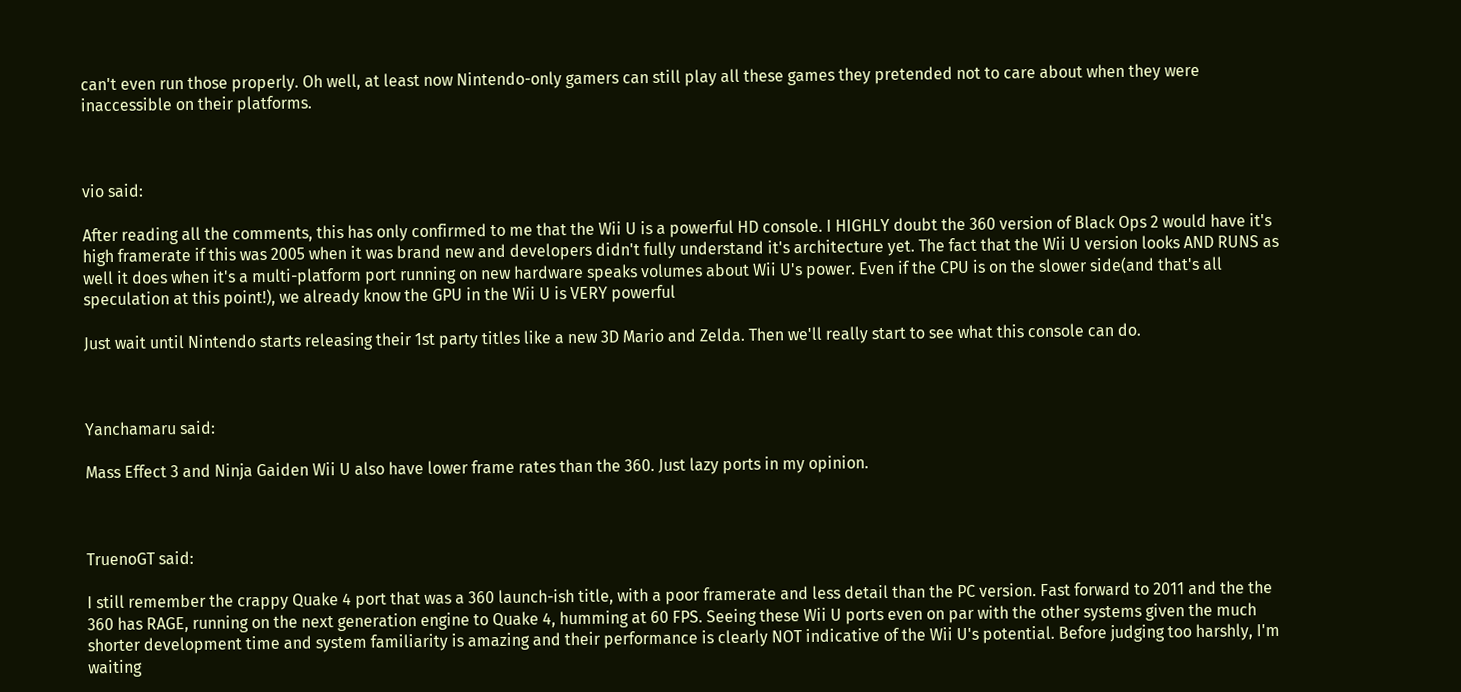can't even run those properly. Oh well, at least now Nintendo-only gamers can still play all these games they pretended not to care about when they were inaccessible on their platforms.



vio said:

After reading all the comments, this has only confirmed to me that the Wii U is a powerful HD console. I HIGHLY doubt the 360 version of Black Ops 2 would have it's high framerate if this was 2005 when it was brand new and developers didn't fully understand it's architecture yet. The fact that the Wii U version looks AND RUNS as well it does when it's a multi-platform port running on new hardware speaks volumes about Wii U's power. Even if the CPU is on the slower side(and that's all speculation at this point!), we already know the GPU in the Wii U is VERY powerful

Just wait until Nintendo starts releasing their 1st party titles like a new 3D Mario and Zelda. Then we'll really start to see what this console can do.



Yanchamaru said:

Mass Effect 3 and Ninja Gaiden Wii U also have lower frame rates than the 360. Just lazy ports in my opinion.



TruenoGT said:

I still remember the crappy Quake 4 port that was a 360 launch-ish title, with a poor framerate and less detail than the PC version. Fast forward to 2011 and the the 360 has RAGE, running on the next generation engine to Quake 4, humming at 60 FPS. Seeing these Wii U ports even on par with the other systems given the much shorter development time and system familiarity is amazing and their performance is clearly NOT indicative of the Wii U's potential. Before judging too harshly, I'm waiting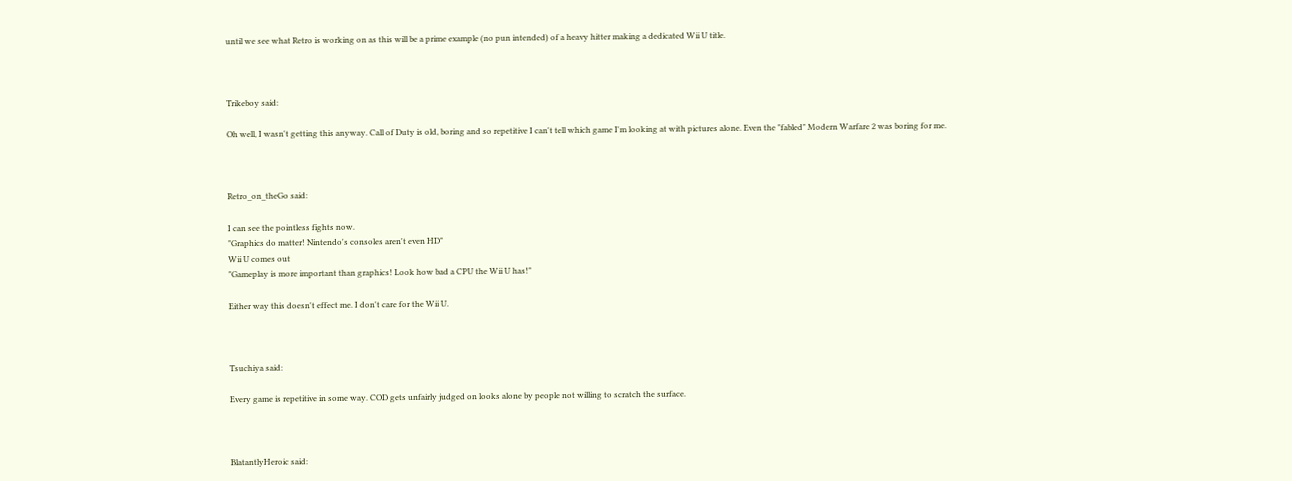until we see what Retro is working on as this will be a prime example (no pun intended) of a heavy hitter making a dedicated Wii U title.



Trikeboy said:

Oh well, I wasn't getting this anyway. Call of Duty is old, boring and so repetitive I can't tell which game I'm looking at with pictures alone. Even the "fabled" Modern Warfare 2 was boring for me.



Retro_on_theGo said:

I can see the pointless fights now.
"Graphics do matter! Nintendo's consoles aren't even HD"
Wii U comes out
"Gameplay is more important than graphics! Look how bad a CPU the Wii U has!"

Either way this doesn't effect me. I don't care for the Wii U.



Tsuchiya said:

Every game is repetitive in some way. COD gets unfairly judged on looks alone by people not willing to scratch the surface.



BlatantlyHeroic said: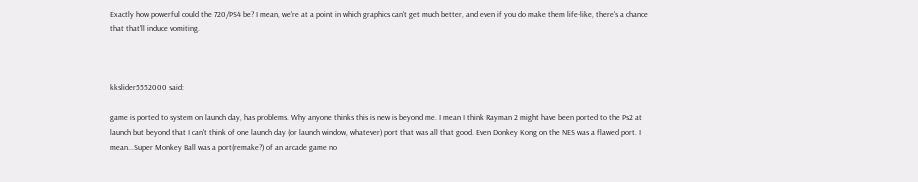Exactly how powerful could the 720/PS4 be? I mean, we're at a point in which graphics can't get much better, and even if you do make them life-like, there's a chance that that'll induce vomiting.



kkslider5552000 said:

game is ported to system on launch day, has problems. Why anyone thinks this is new is beyond me. I mean I think Rayman 2 might have been ported to the Ps2 at launch but beyond that I can't think of one launch day (or launch window, whatever) port that was all that good. Even Donkey Kong on the NES was a flawed port. I mean...Super Monkey Ball was a port(remake?) of an arcade game no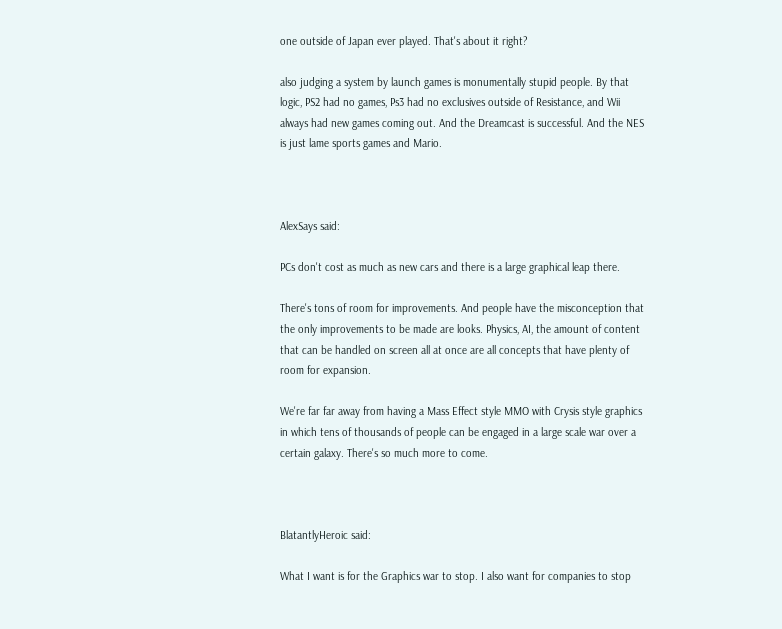one outside of Japan ever played. That's about it right?

also judging a system by launch games is monumentally stupid people. By that logic, PS2 had no games, Ps3 had no exclusives outside of Resistance, and Wii always had new games coming out. And the Dreamcast is successful. And the NES is just lame sports games and Mario.



AlexSays said:

PCs don't cost as much as new cars and there is a large graphical leap there.

There's tons of room for improvements. And people have the misconception that the only improvements to be made are looks. Physics, AI, the amount of content that can be handled on screen all at once are all concepts that have plenty of room for expansion.

We're far far away from having a Mass Effect style MMO with Crysis style graphics in which tens of thousands of people can be engaged in a large scale war over a certain galaxy. There's so much more to come.



BlatantlyHeroic said:

What I want is for the Graphics war to stop. I also want for companies to stop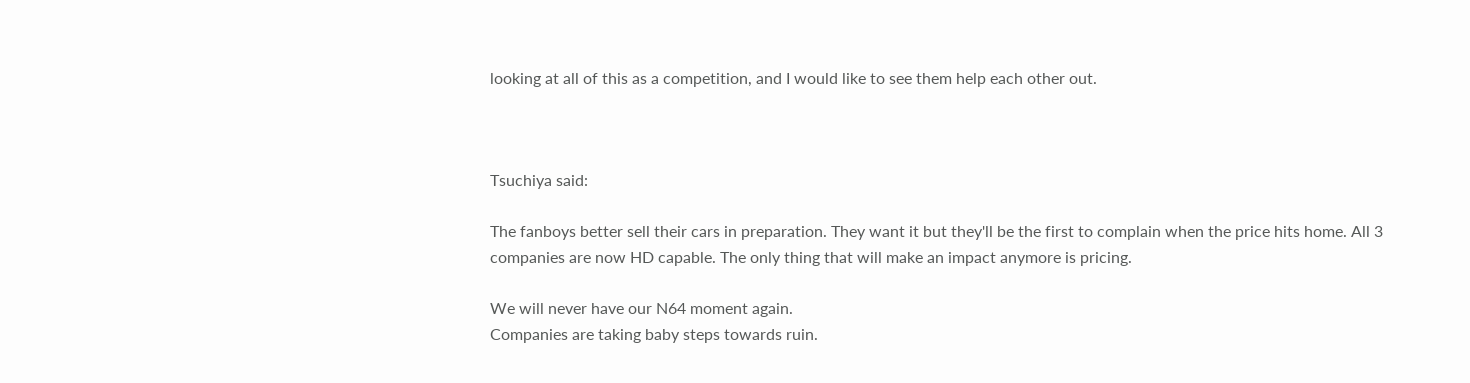looking at all of this as a competition, and I would like to see them help each other out.



Tsuchiya said:

The fanboys better sell their cars in preparation. They want it but they'll be the first to complain when the price hits home. All 3 companies are now HD capable. The only thing that will make an impact anymore is pricing.

We will never have our N64 moment again.
Companies are taking baby steps towards ruin.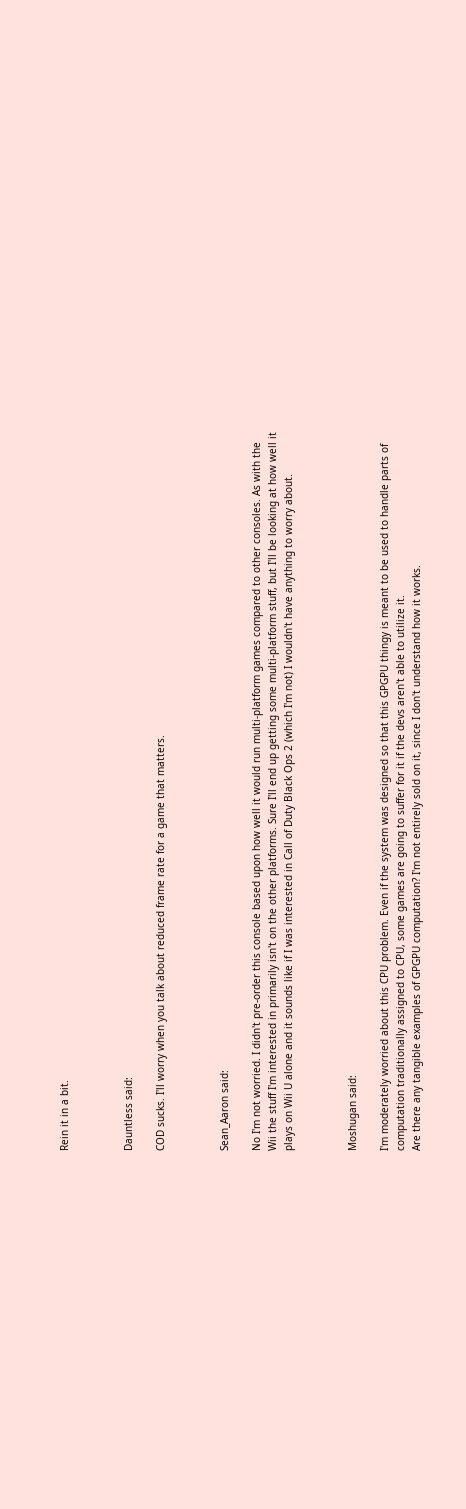Rein it in a bit.



Dauntless said:

COD sucks. I'll worry when you talk about reduced frame rate for a game that matters.



Sean_Aaron said:

No I'm not worried. I didn't pre-order this console based upon how well it would run multi-platform games compared to other consoles. As with the Wii the stuff I'm interested in primarily isn't on the other platforms. Sure I'll end up getting some multi-platform stuff, but I'll be looking at how well it plays on Wii U alone and it sounds like if I was interested in Call of Duty Black Ops 2 (which I'm not) I wouldn't have anything to worry about.



Moshugan said:

I'm moderately worried about this CPU problem. Even if the system was designed so that this GPGPU thingy is meant to be used to handle parts of computation traditionally assigned to CPU, some games are going to suffer for it if the devs aren't able to utilize it.
Are there any tangible examples of GPGPU computation? I'm not entirely sold on it, since I don't understand how it works.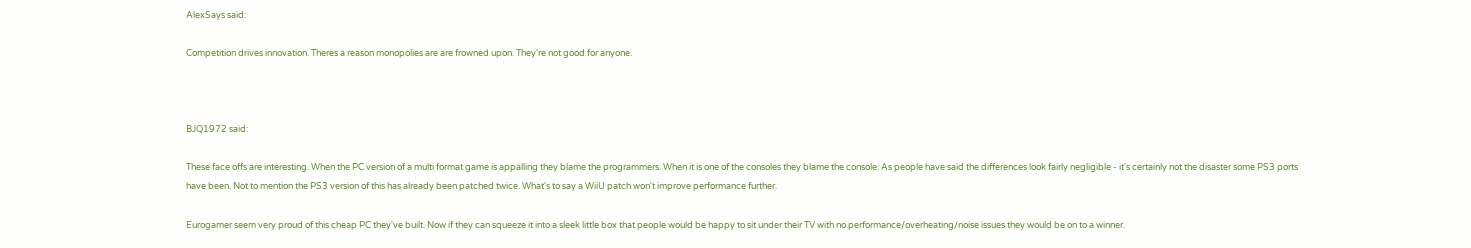AlexSays said:

Competition drives innovation. Theres a reason monopolies are are frowned upon. They're not good for anyone.



BJQ1972 said:

These face offs are interesting. When the PC version of a multi format game is appalling they blame the programmers. When it is one of the consoles they blame the console. As people have said the differences look fairly negligible - it's certainly not the disaster some PS3 ports have been. Not to mention the PS3 version of this has already been patched twice. What's to say a WiiU patch won't improve performance further.

Eurogamer seem very proud of this cheap PC they've built. Now if they can squeeze it into a sleek little box that people would be happy to sit under their TV with no performance/overheating/noise issues they would be on to a winner.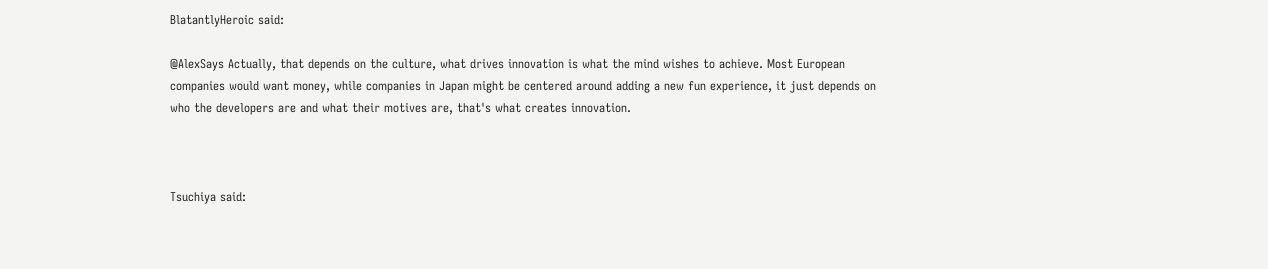BlatantlyHeroic said:

@AlexSays Actually, that depends on the culture, what drives innovation is what the mind wishes to achieve. Most European companies would want money, while companies in Japan might be centered around adding a new fun experience, it just depends on who the developers are and what their motives are, that's what creates innovation.



Tsuchiya said: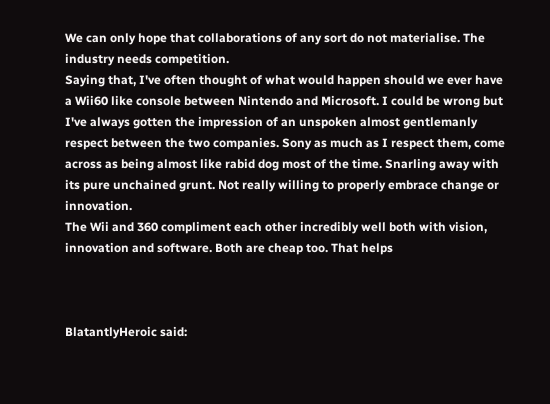We can only hope that collaborations of any sort do not materialise. The industry needs competition.
Saying that, I've often thought of what would happen should we ever have a Wii60 like console between Nintendo and Microsoft. I could be wrong but I've always gotten the impression of an unspoken almost gentlemanly respect between the two companies. Sony as much as I respect them, come across as being almost like rabid dog most of the time. Snarling away with its pure unchained grunt. Not really willing to properly embrace change or innovation.
The Wii and 360 compliment each other incredibly well both with vision, innovation and software. Both are cheap too. That helps



BlatantlyHeroic said: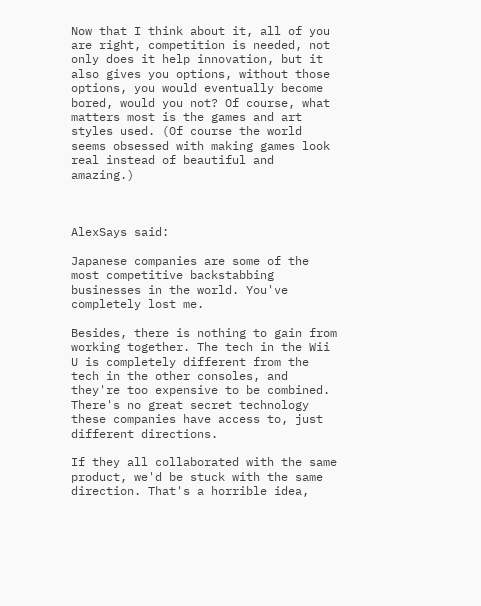Now that I think about it, all of you are right, competition is needed, not only does it help innovation, but it also gives you options, without those options, you would eventually become bored, would you not? Of course, what matters most is the games and art styles used. (Of course the world seems obsessed with making games look real instead of beautiful and amazing.)



AlexSays said:

Japanese companies are some of the most competitive backstabbing businesses in the world. You've completely lost me.

Besides, there is nothing to gain from working together. The tech in the Wii U is completely different from the tech in the other consoles, and they're too expensive to be combined. There's no great secret technology these companies have access to, just different directions.

If they all collaborated with the same product, we'd be stuck with the same direction. That's a horrible idea,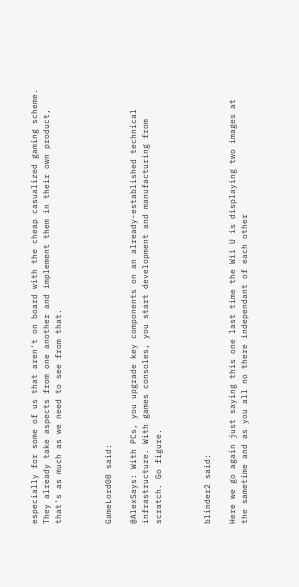especially for some of us that aren't on board with the cheap casualized gaming scheme. They already take aspects from one another and implement them in their own product, that's as much as we need to see from that.



GameLord08 said:

@AlexSays: With PCs, you upgrade key components on an already-established technical infrastructure. With games consoles, you start development and manufacturing from scratch. Go figure.



blinder2 said:

Here we go again just saying this one last time the Wii U is displaying two images at the sametime and as you all no there independant of each other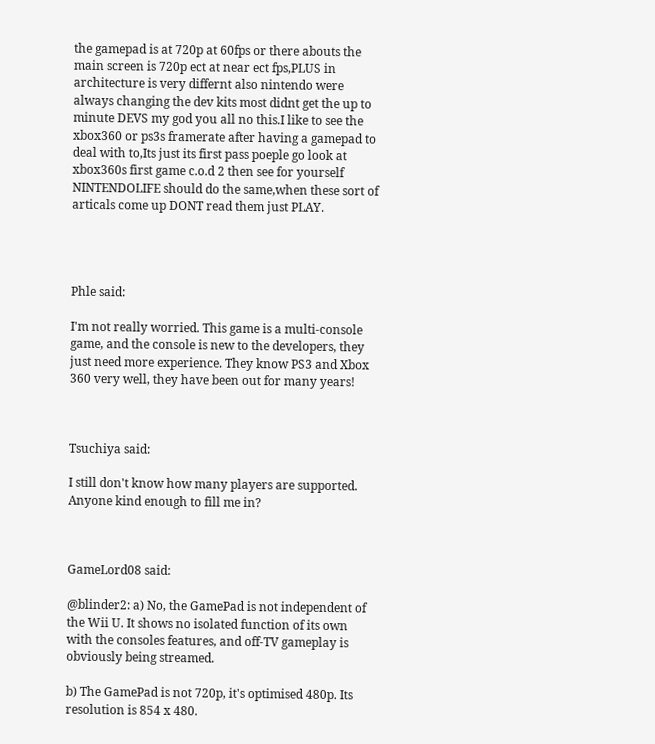the gamepad is at 720p at 60fps or there abouts the main screen is 720p ect at near ect fps,PLUS in architecture is very differnt also nintendo were always changing the dev kits most didnt get the up to minute DEVS my god you all no this.I like to see the xbox360 or ps3s framerate after having a gamepad to deal with to,Its just its first pass poeple go look at xbox360s first game c.o.d 2 then see for yourself NINTENDOLIFE should do the same,when these sort of articals come up DONT read them just PLAY.




Phle said:

I'm not really worried. This game is a multi-console game, and the console is new to the developers, they just need more experience. They know PS3 and Xbox 360 very well, they have been out for many years!



Tsuchiya said:

I still don't know how many players are supported.
Anyone kind enough to fill me in?



GameLord08 said:

@blinder2: a) No, the GamePad is not independent of the Wii U. It shows no isolated function of its own with the consoles features, and off-TV gameplay is obviously being streamed.

b) The GamePad is not 720p, it's optimised 480p. Its resolution is 854 x 480.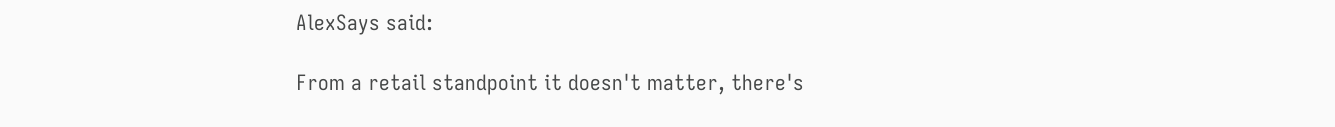AlexSays said:

From a retail standpoint it doesn't matter, there's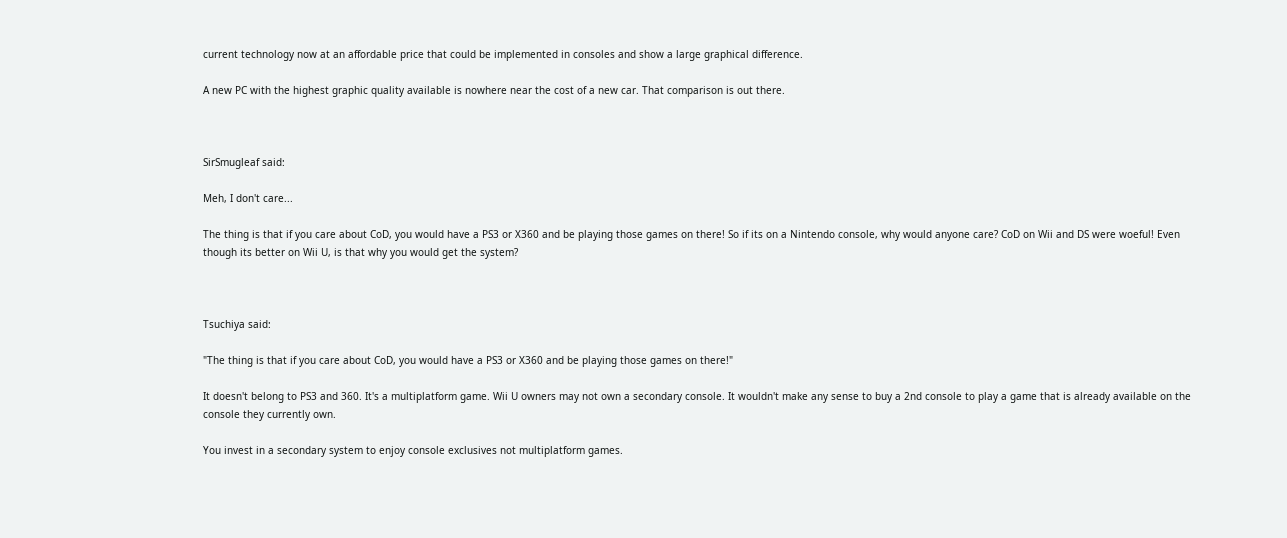current technology now at an affordable price that could be implemented in consoles and show a large graphical difference.

A new PC with the highest graphic quality available is nowhere near the cost of a new car. That comparison is out there.



SirSmugleaf said:

Meh, I don't care...

The thing is that if you care about CoD, you would have a PS3 or X360 and be playing those games on there! So if its on a Nintendo console, why would anyone care? CoD on Wii and DS were woeful! Even though its better on Wii U, is that why you would get the system?



Tsuchiya said:

"The thing is that if you care about CoD, you would have a PS3 or X360 and be playing those games on there!"

It doesn't belong to PS3 and 360. It's a multiplatform game. Wii U owners may not own a secondary console. It wouldn't make any sense to buy a 2nd console to play a game that is already available on the console they currently own.

You invest in a secondary system to enjoy console exclusives not multiplatform games.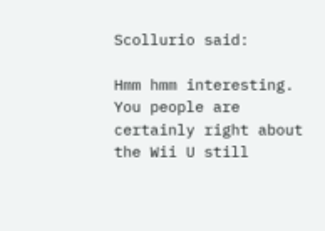Scollurio said:

Hmm hmm interesting. You people are certainly right about the Wii U still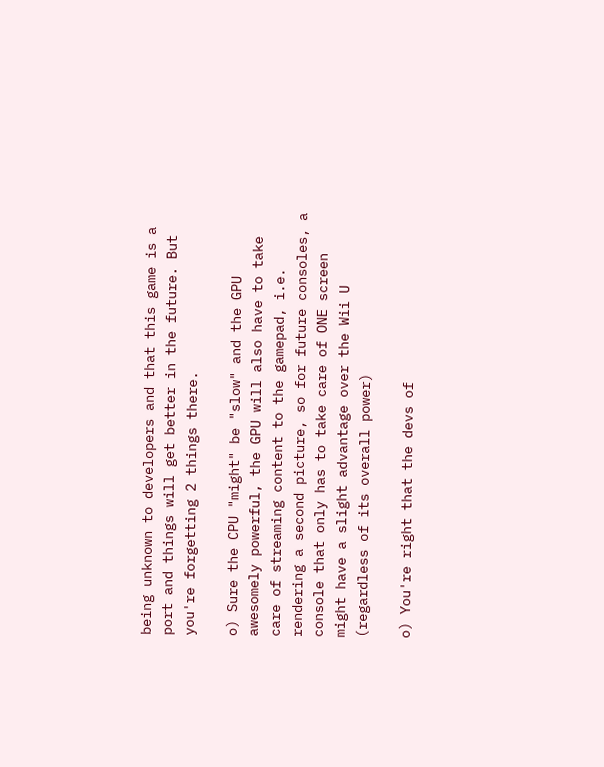being unknown to developers and that this game is a port and things will get better in the future. But you're forgetting 2 things there.

o) Sure the CPU "might" be "slow" and the GPU awesomely powerful, the GPU will also have to take care of streaming content to the gamepad, i.e. rendering a second picture, so for future consoles, a console that only has to take care of ONE screen might have a slight advantage over the Wii U (regardless of its overall power)

o) You're right that the devs of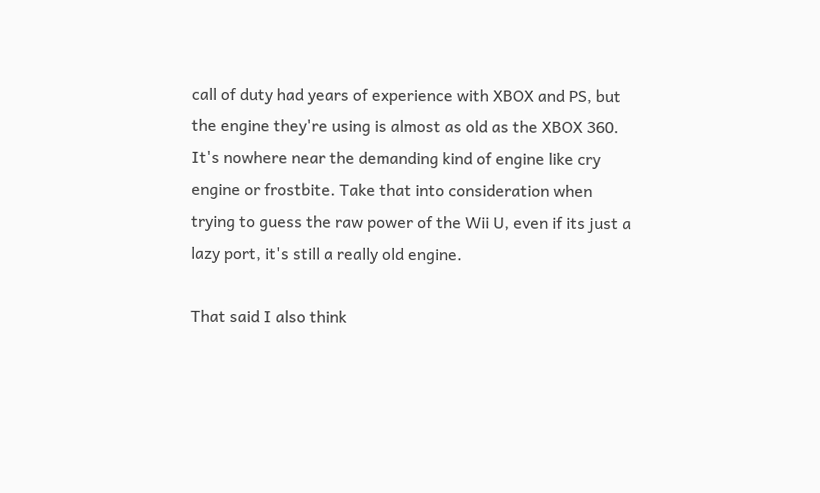call of duty had years of experience with XBOX and PS, but the engine they're using is almost as old as the XBOX 360. It's nowhere near the demanding kind of engine like cry engine or frostbite. Take that into consideration when trying to guess the raw power of the Wii U, even if its just a lazy port, it's still a really old engine.

That said I also think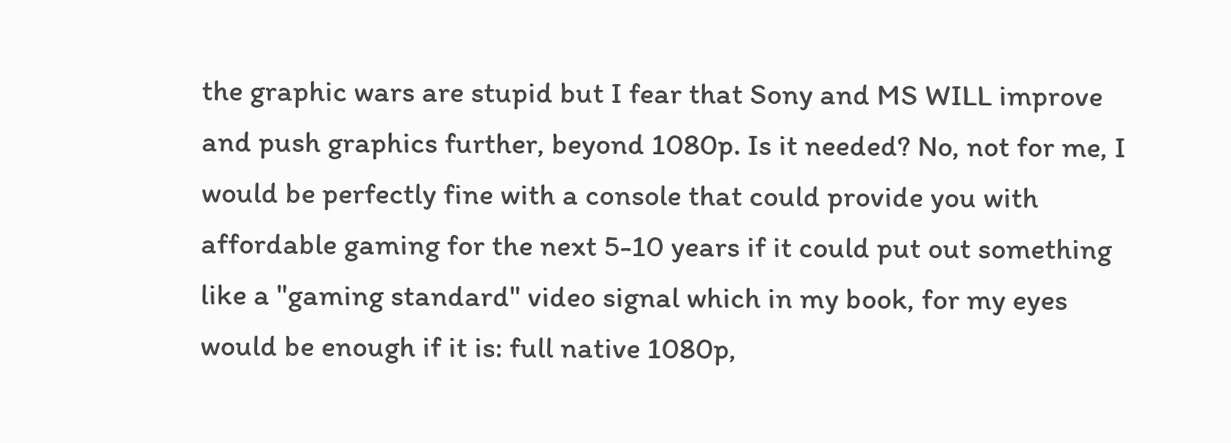the graphic wars are stupid but I fear that Sony and MS WILL improve and push graphics further, beyond 1080p. Is it needed? No, not for me, I would be perfectly fine with a console that could provide you with affordable gaming for the next 5-10 years if it could put out something like a "gaming standard" video signal which in my book, for my eyes would be enough if it is: full native 1080p,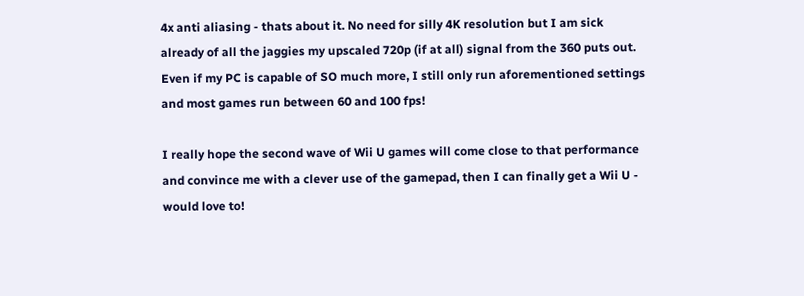4x anti aliasing - thats about it. No need for silly 4K resolution but I am sick already of all the jaggies my upscaled 720p (if at all) signal from the 360 puts out. Even if my PC is capable of SO much more, I still only run aforementioned settings and most games run between 60 and 100 fps!

I really hope the second wave of Wii U games will come close to that performance and convince me with a clever use of the gamepad, then I can finally get a Wii U - would love to!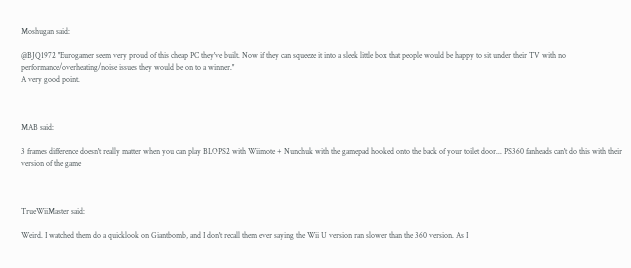Moshugan said:

@BJQ1972 ''Eurogamer seem very proud of this cheap PC they've built. Now if they can squeeze it into a sleek little box that people would be happy to sit under their TV with no performance/overheating/noise issues they would be on to a winner.''
A very good point.



MAB said:

3 frames difference doesn't really matter when you can play BLOPS2 with Wiimote + Nunchuk with the gamepad hooked onto the back of your toilet door... PS360 fanheads can't do this with their version of the game



TrueWiiMaster said:

Weird. I watched them do a quicklook on Giantbomb, and I don't recall them ever saying the Wii U version ran slower than the 360 version. As I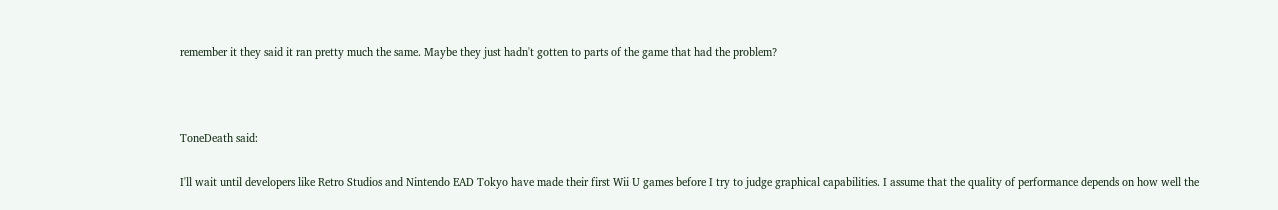remember it they said it ran pretty much the same. Maybe they just hadn't gotten to parts of the game that had the problem?



ToneDeath said:

I'll wait until developers like Retro Studios and Nintendo EAD Tokyo have made their first Wii U games before I try to judge graphical capabilities. I assume that the quality of performance depends on how well the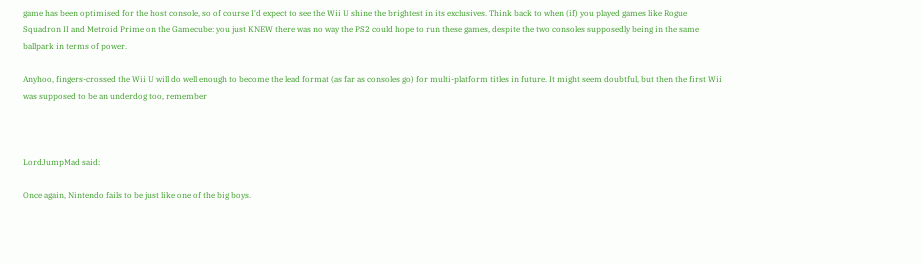game has been optimised for the host console, so of course I'd expect to see the Wii U shine the brightest in its exclusives. Think back to when (if) you played games like Rogue Squadron II and Metroid Prime on the Gamecube: you just KNEW there was no way the PS2 could hope to run these games, despite the two consoles supposedly being in the same ballpark in terms of power.

Anyhoo, fingers-crossed the Wii U will do well enough to become the lead format (as far as consoles go) for multi-platform titles in future. It might seem doubtful, but then the first Wii was supposed to be an underdog too, remember



LordJumpMad said:

Once again, Nintendo fails to be just like one of the big boys.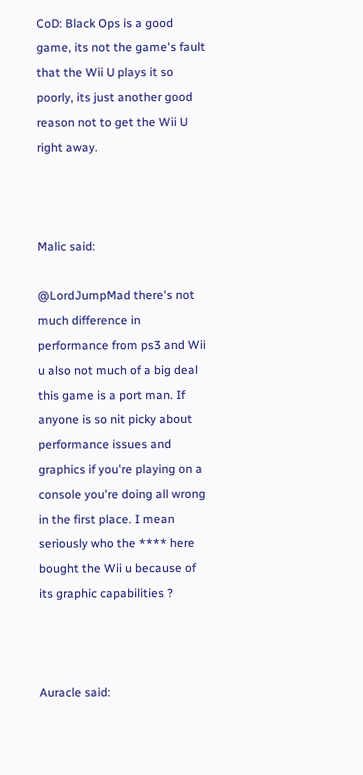CoD: Black Ops is a good game, its not the game's fault that the Wii U plays it so poorly, its just another good reason not to get the Wii U right away.



Malic said:

@LordJumpMad there's not much difference in performance from ps3 and Wii u also not much of a big deal this game is a port man. If anyone is so nit picky about performance issues and graphics if you're playing on a console you're doing all wrong in the first place. I mean seriously who the **** here bought the Wii u because of its graphic capabilities ?



Auracle said: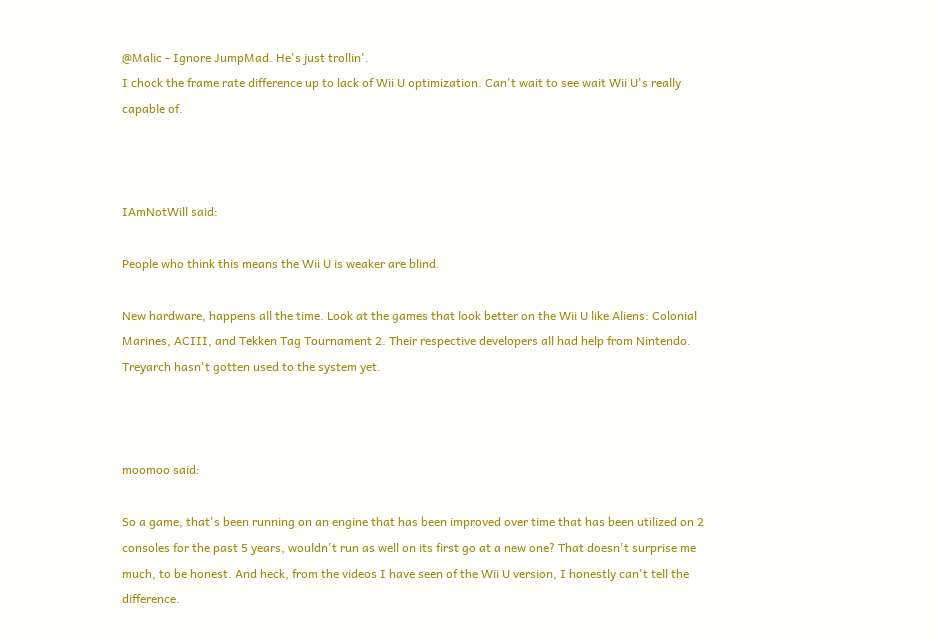@Malic - Ignore JumpMad. He's just trollin'.
I chock the frame rate difference up to lack of Wii U optimization. Can't wait to see wait Wii U's really capable of.



IAmNotWill said:

People who think this means the Wii U is weaker are blind.

New hardware, happens all the time. Look at the games that look better on the Wii U like Aliens: Colonial Marines, ACIII, and Tekken Tag Tournament 2. Their respective developers all had help from Nintendo. Treyarch hasn't gotten used to the system yet.



moomoo said:

So a game, that's been running on an engine that has been improved over time that has been utilized on 2 consoles for the past 5 years, wouldn't run as well on its first go at a new one? That doesn't surprise me much, to be honest. And heck, from the videos I have seen of the Wii U version, I honestly can't tell the difference.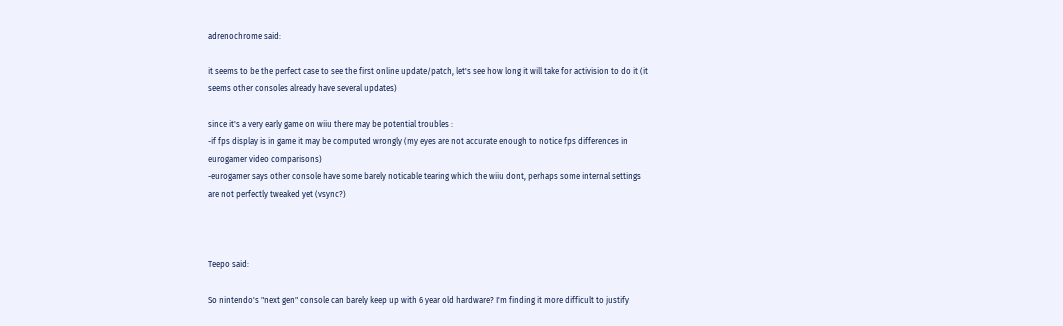adrenochrome said:

it seems to be the perfect case to see the first online update/patch, let's see how long it will take for activision to do it (it seems other consoles already have several updates)

since it's a very early game on wiiu there may be potential troubles :
-if fps display is in game it may be computed wrongly (my eyes are not accurate enough to notice fps differences in eurogamer video comparisons)
-eurogamer says other console have some barely noticable tearing which the wiiu dont, perhaps some internal settings are not perfectly tweaked yet (vsync?)



Teepo said:

So nintendo's "next gen" console can barely keep up with 6 year old hardware? I'm finding it more difficult to justify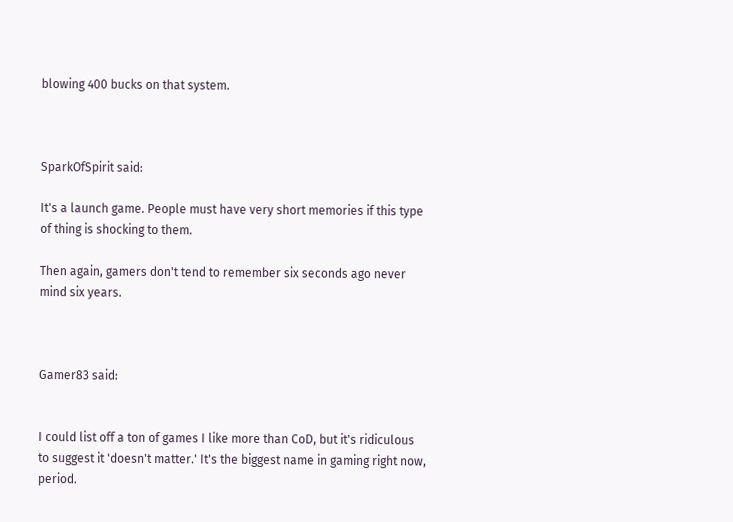blowing 400 bucks on that system.



SparkOfSpirit said:

It's a launch game. People must have very short memories if this type of thing is shocking to them.

Then again, gamers don't tend to remember six seconds ago never mind six years.



Gamer83 said:


I could list off a ton of games I like more than CoD, but it's ridiculous to suggest it 'doesn't matter.' It's the biggest name in gaming right now, period.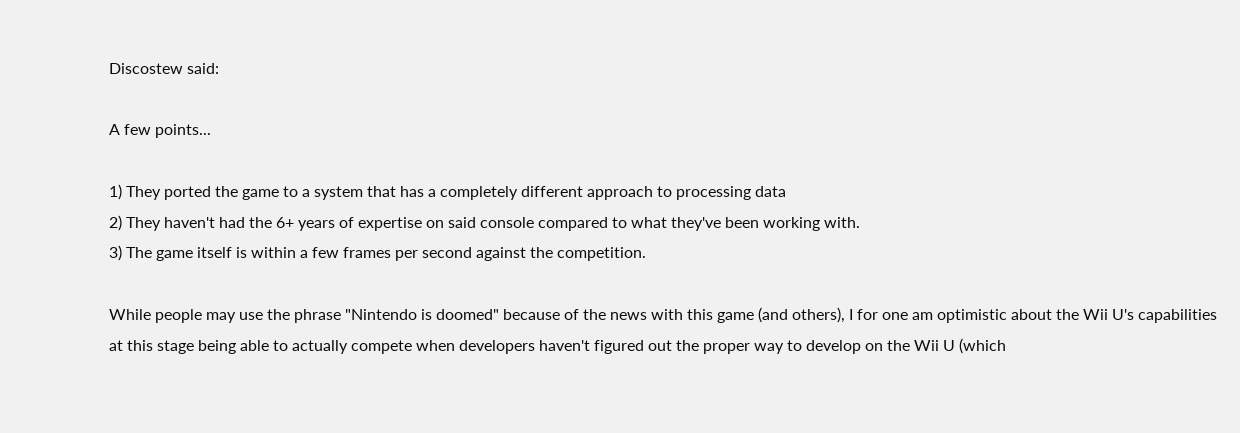Discostew said:

A few points...

1) They ported the game to a system that has a completely different approach to processing data
2) They haven't had the 6+ years of expertise on said console compared to what they've been working with.
3) The game itself is within a few frames per second against the competition.

While people may use the phrase "Nintendo is doomed" because of the news with this game (and others), I for one am optimistic about the Wii U's capabilities at this stage being able to actually compete when developers haven't figured out the proper way to develop on the Wii U (which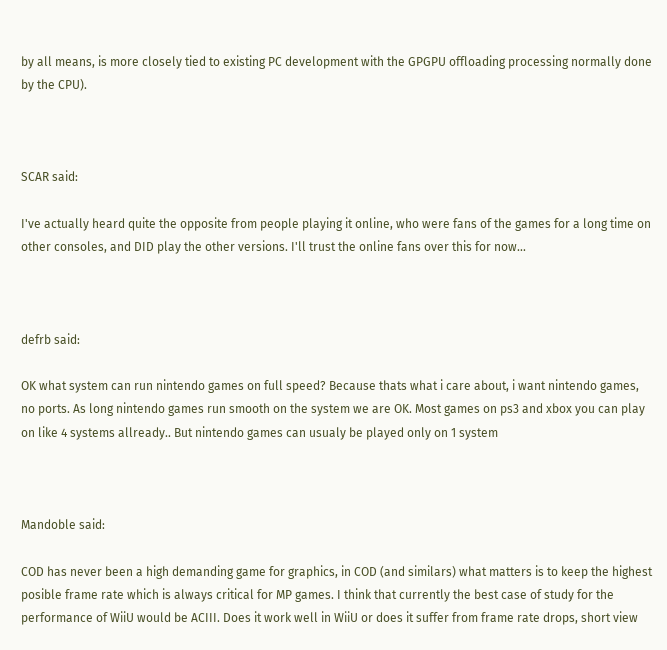by all means, is more closely tied to existing PC development with the GPGPU offloading processing normally done by the CPU).



SCAR said:

I've actually heard quite the opposite from people playing it online, who were fans of the games for a long time on other consoles, and DID play the other versions. I'll trust the online fans over this for now...



defrb said:

OK what system can run nintendo games on full speed? Because thats what i care about, i want nintendo games, no ports. As long nintendo games run smooth on the system we are OK. Most games on ps3 and xbox you can play on like 4 systems allready.. But nintendo games can usualy be played only on 1 system



Mandoble said:

COD has never been a high demanding game for graphics, in COD (and similars) what matters is to keep the highest posible frame rate which is always critical for MP games. I think that currently the best case of study for the performance of WiiU would be ACIII. Does it work well in WiiU or does it suffer from frame rate drops, short view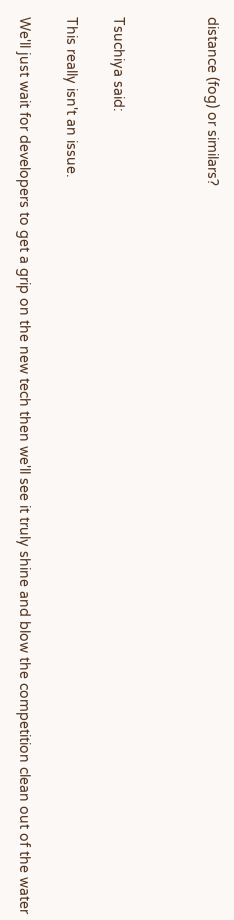distance (fog) or similars?



Tsuchiya said:

This really isn't an issue.

We'll just wait for developers to get a grip on the new tech then we'll see it truly shine and blow the competition clean out of the water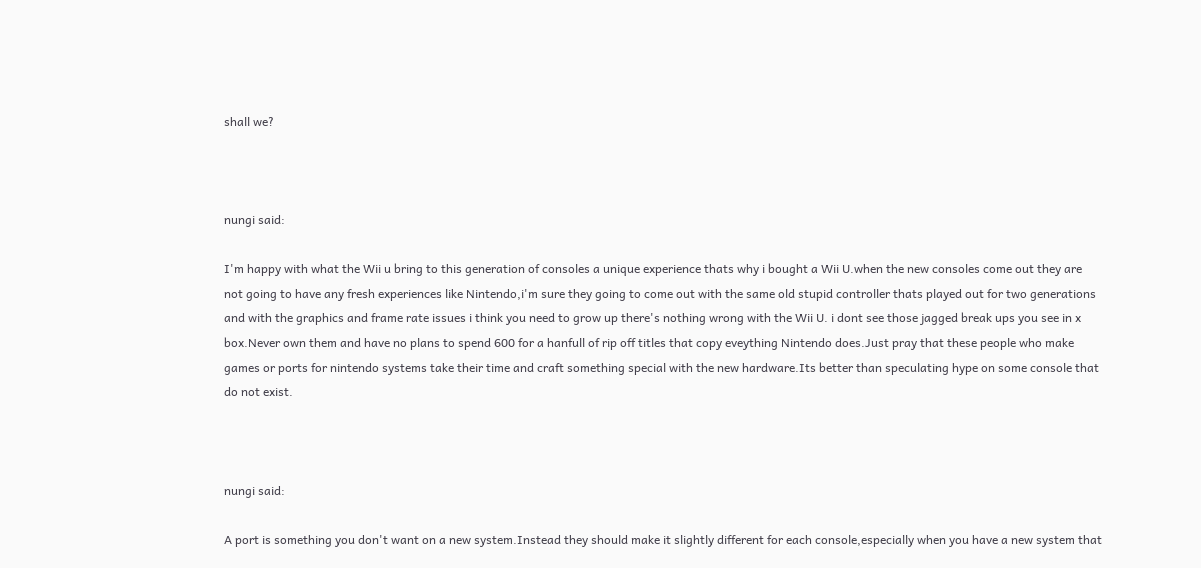shall we?



nungi said:

I'm happy with what the Wii u bring to this generation of consoles a unique experience thats why i bought a Wii U.when the new consoles come out they are not going to have any fresh experiences like Nintendo,i'm sure they going to come out with the same old stupid controller thats played out for two generations and with the graphics and frame rate issues i think you need to grow up there's nothing wrong with the Wii U. i dont see those jagged break ups you see in x box.Never own them and have no plans to spend 600 for a hanfull of rip off titles that copy eveything Nintendo does.Just pray that these people who make games or ports for nintendo systems take their time and craft something special with the new hardware.Its better than speculating hype on some console that do not exist.



nungi said:

A port is something you don't want on a new system.Instead they should make it slightly different for each console,especially when you have a new system that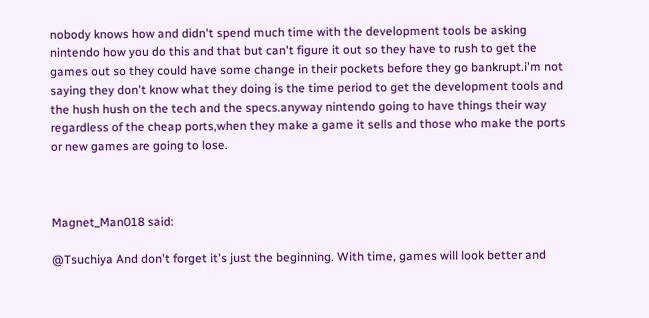nobody knows how and didn't spend much time with the development tools be asking nintendo how you do this and that but can't figure it out so they have to rush to get the games out so they could have some change in their pockets before they go bankrupt.i'm not saying they don't know what they doing is the time period to get the development tools and the hush hush on the tech and the specs.anyway nintendo going to have things their way regardless of the cheap ports,when they make a game it sells and those who make the ports or new games are going to lose.



Magnet_Man018 said:

@Tsuchiya And don't forget it's just the beginning. With time, games will look better and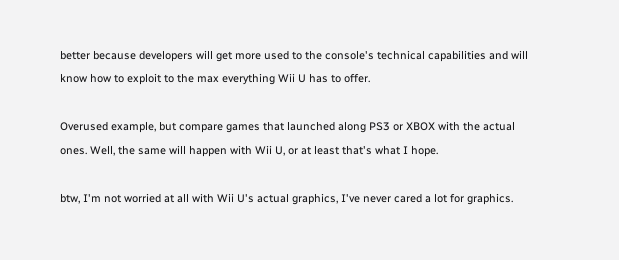better because developers will get more used to the console's technical capabilities and will know how to exploit to the max everything Wii U has to offer.

Overused example, but compare games that launched along PS3 or XBOX with the actual ones. Well, the same will happen with Wii U, or at least that's what I hope.

btw, I'm not worried at all with Wii U's actual graphics, I've never cared a lot for graphics.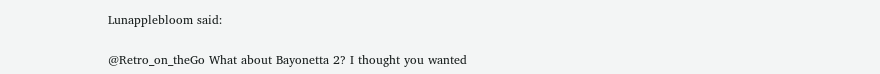Lunapplebloom said:

@Retro_on_theGo What about Bayonetta 2? I thought you wanted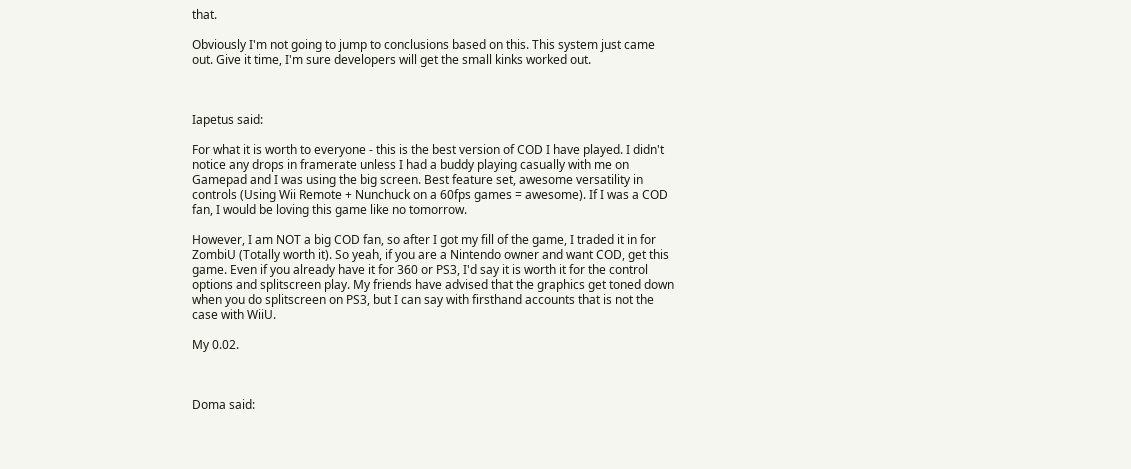that.

Obviously I'm not going to jump to conclusions based on this. This system just came out. Give it time, I'm sure developers will get the small kinks worked out.



Iapetus said:

For what it is worth to everyone - this is the best version of COD I have played. I didn't notice any drops in framerate unless I had a buddy playing casually with me on Gamepad and I was using the big screen. Best feature set, awesome versatility in controls (Using Wii Remote + Nunchuck on a 60fps games = awesome). If I was a COD fan, I would be loving this game like no tomorrow.

However, I am NOT a big COD fan, so after I got my fill of the game, I traded it in for ZombiU (Totally worth it). So yeah, if you are a Nintendo owner and want COD, get this game. Even if you already have it for 360 or PS3, I'd say it is worth it for the control options and splitscreen play. My friends have advised that the graphics get toned down when you do splitscreen on PS3, but I can say with firsthand accounts that is not the case with WiiU.

My 0.02.



Doma said: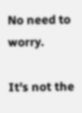No need to worry.

It's not the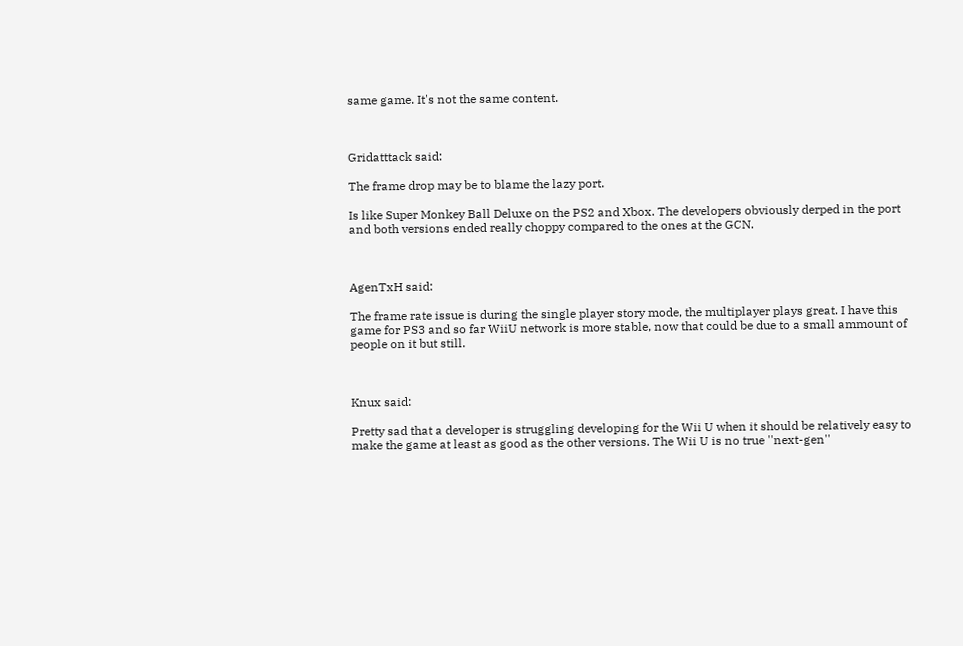same game. It's not the same content.



Gridatttack said:

The frame drop may be to blame the lazy port.

Is like Super Monkey Ball Deluxe on the PS2 and Xbox. The developers obviously derped in the port and both versions ended really choppy compared to the ones at the GCN.



AgenTxH said:

The frame rate issue is during the single player story mode, the multiplayer plays great. I have this game for PS3 and so far WiiU network is more stable, now that could be due to a small ammount of people on it but still.



Knux said:

Pretty sad that a developer is struggling developing for the Wii U when it should be relatively easy to make the game at least as good as the other versions. The Wii U is no true ''next-gen''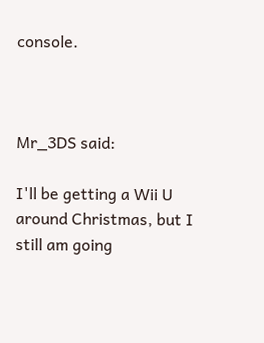console.



Mr_3DS said:

I'll be getting a Wii U around Christmas, but I still am going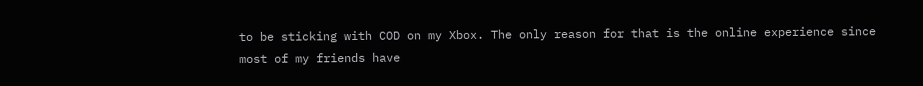to be sticking with COD on my Xbox. The only reason for that is the online experience since most of my friends have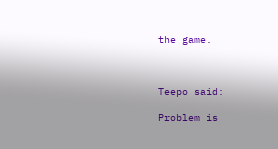the game.



Teepo said:

Problem is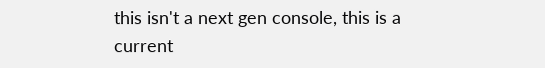this isn't a next gen console, this is a current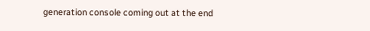generation console coming out at the end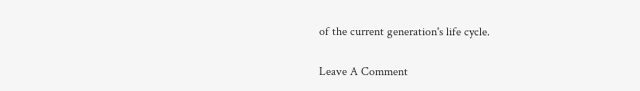of the current generation's life cycle.

Leave A Comment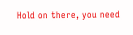Hold on there, you need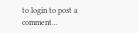to login to post a comment...